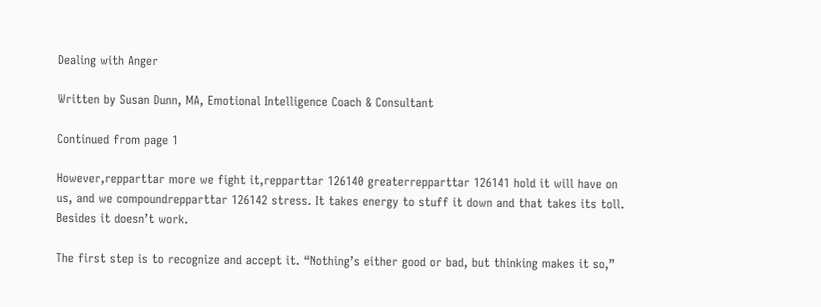Dealing with Anger

Written by Susan Dunn, MA, Emotional Intelligence Coach & Consultant

Continued from page 1

However,repparttar more we fight it,repparttar 126140 greaterrepparttar 126141 hold it will have on us, and we compoundrepparttar 126142 stress. It takes energy to stuff it down and that takes its toll. Besides it doesn’t work.

The first step is to recognize and accept it. “Nothing’s either good or bad, but thinking makes it so,”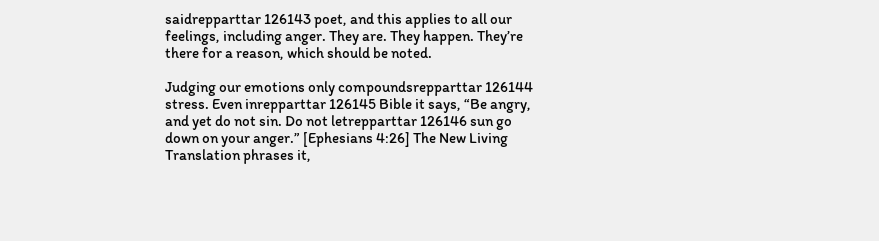saidrepparttar 126143 poet, and this applies to all our feelings, including anger. They are. They happen. They’re there for a reason, which should be noted.

Judging our emotions only compoundsrepparttar 126144 stress. Even inrepparttar 126145 Bible it says, “Be angry, and yet do not sin. Do not letrepparttar 126146 sun go down on your anger.” [Ephesians 4:26] The New Living Translation phrases it,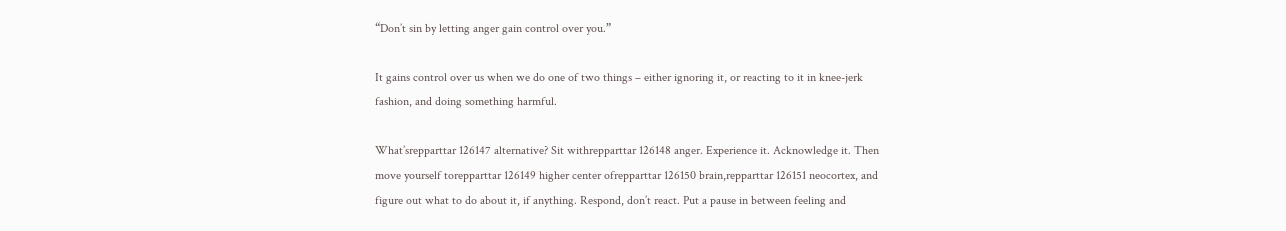“Don’t sin by letting anger gain control over you.”

It gains control over us when we do one of two things – either ignoring it, or reacting to it in knee-jerk fashion, and doing something harmful.

What’srepparttar 126147 alternative? Sit withrepparttar 126148 anger. Experience it. Acknowledge it. Then move yourself torepparttar 126149 higher center ofrepparttar 126150 brain,repparttar 126151 neocortex, and figure out what to do about it, if anything. Respond, don’t react. Put a pause in between feeling and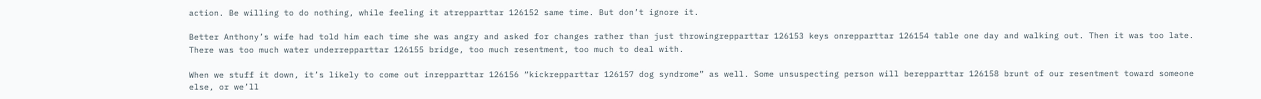action. Be willing to do nothing, while feeling it atrepparttar 126152 same time. But don’t ignore it.

Better Anthony’s wife had told him each time she was angry and asked for changes rather than just throwingrepparttar 126153 keys onrepparttar 126154 table one day and walking out. Then it was too late. There was too much water underrepparttar 126155 bridge, too much resentment, too much to deal with.

When we stuff it down, it’s likely to come out inrepparttar 126156 “kickrepparttar 126157 dog syndrome” as well. Some unsuspecting person will berepparttar 126158 brunt of our resentment toward someone else, or we’ll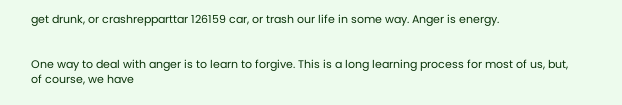get drunk, or crashrepparttar 126159 car, or trash our life in some way. Anger is energy.


One way to deal with anger is to learn to forgive. This is a long learning process for most of us, but, of course, we have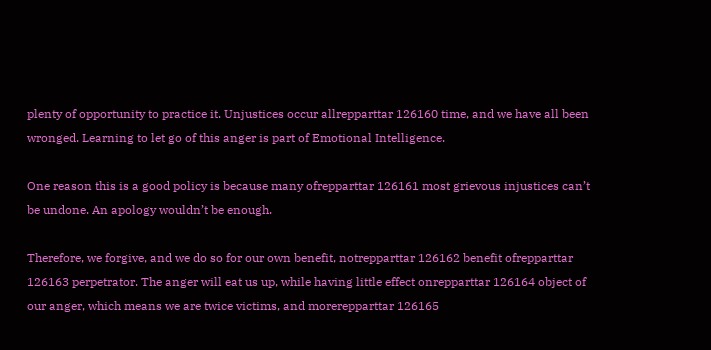plenty of opportunity to practice it. Unjustices occur allrepparttar 126160 time, and we have all been wronged. Learning to let go of this anger is part of Emotional Intelligence.

One reason this is a good policy is because many ofrepparttar 126161 most grievous injustices can’t be undone. An apology wouldn’t be enough.

Therefore, we forgive, and we do so for our own benefit, notrepparttar 126162 benefit ofrepparttar 126163 perpetrator. The anger will eat us up, while having little effect onrepparttar 126164 object of our anger, which means we are twice victims, and morerepparttar 126165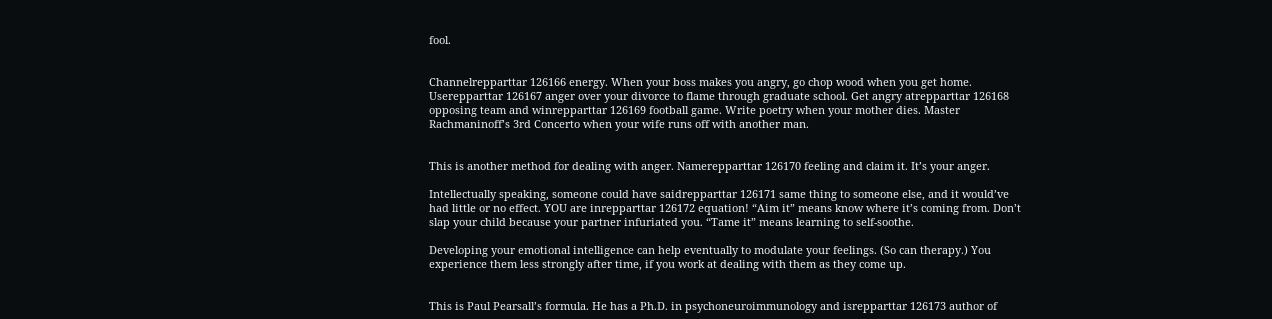fool.


Channelrepparttar 126166 energy. When your boss makes you angry, go chop wood when you get home. Userepparttar 126167 anger over your divorce to flame through graduate school. Get angry atrepparttar 126168 opposing team and winrepparttar 126169 football game. Write poetry when your mother dies. Master Rachmaninoff’s 3rd Concerto when your wife runs off with another man.


This is another method for dealing with anger. Namerepparttar 126170 feeling and claim it. It’s your anger.

Intellectually speaking, someone could have saidrepparttar 126171 same thing to someone else, and it would’ve had little or no effect. YOU are inrepparttar 126172 equation! “Aim it” means know where it’s coming from. Don’t slap your child because your partner infuriated you. “Tame it” means learning to self-soothe.

Developing your emotional intelligence can help eventually to modulate your feelings. (So can therapy.) You experience them less strongly after time, if you work at dealing with them as they come up.


This is Paul Pearsall’s formula. He has a Ph.D. in psychoneuroimmunology and isrepparttar 126173 author of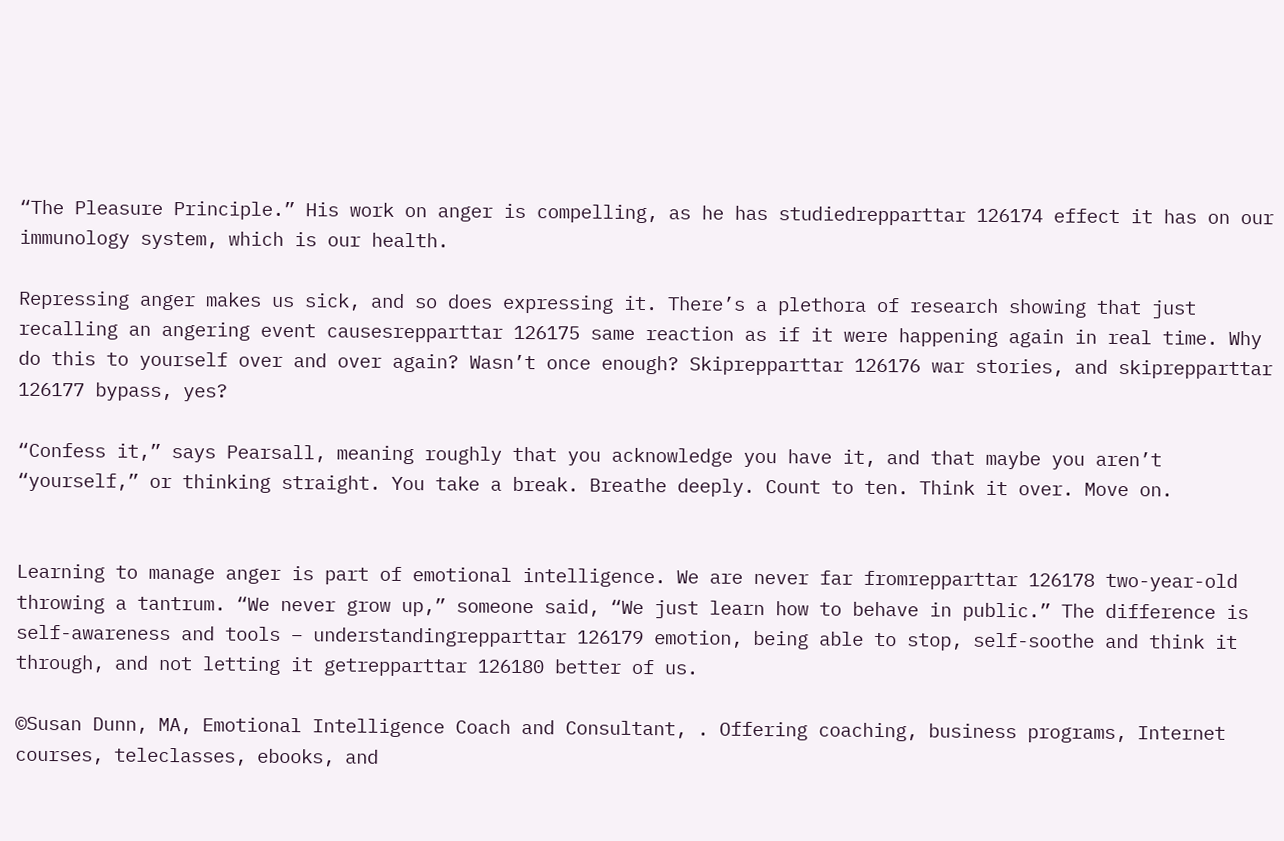“The Pleasure Principle.” His work on anger is compelling, as he has studiedrepparttar 126174 effect it has on our immunology system, which is our health.

Repressing anger makes us sick, and so does expressing it. There’s a plethora of research showing that just recalling an angering event causesrepparttar 126175 same reaction as if it were happening again in real time. Why do this to yourself over and over again? Wasn’t once enough? Skiprepparttar 126176 war stories, and skiprepparttar 126177 bypass, yes?

“Confess it,” says Pearsall, meaning roughly that you acknowledge you have it, and that maybe you aren’t “yourself,” or thinking straight. You take a break. Breathe deeply. Count to ten. Think it over. Move on.


Learning to manage anger is part of emotional intelligence. We are never far fromrepparttar 126178 two-year-old throwing a tantrum. “We never grow up,” someone said, “We just learn how to behave in public.” The difference is self-awareness and tools – understandingrepparttar 126179 emotion, being able to stop, self-soothe and think it through, and not letting it getrepparttar 126180 better of us.

©Susan Dunn, MA, Emotional Intelligence Coach and Consultant, . Offering coaching, business programs, Internet courses, teleclasses, ebooks, and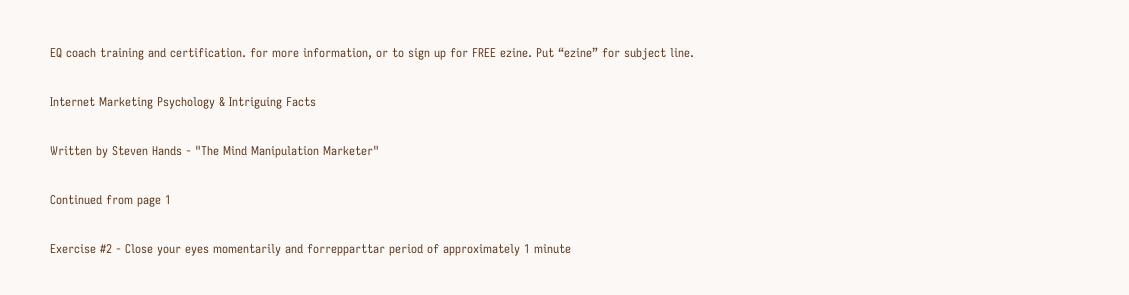EQ coach training and certification. for more information, or to sign up for FREE ezine. Put “ezine” for subject line.

Internet Marketing Psychology & Intriguing Facts

Written by Steven Hands - "The Mind Manipulation Marketer"

Continued from page 1

Exercise #2 - Close your eyes momentarily and forrepparttar period of approximately 1 minute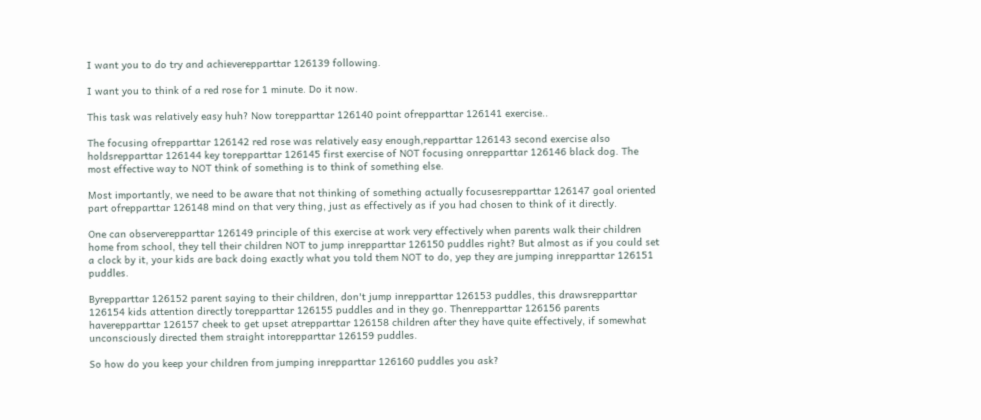I want you to do try and achieverepparttar 126139 following.

I want you to think of a red rose for 1 minute. Do it now.

This task was relatively easy huh? Now torepparttar 126140 point ofrepparttar 126141 exercise..

The focusing ofrepparttar 126142 red rose was relatively easy enough,repparttar 126143 second exercise also holdsrepparttar 126144 key torepparttar 126145 first exercise of NOT focusing onrepparttar 126146 black dog. The most effective way to NOT think of something is to think of something else.

Most importantly, we need to be aware that not thinking of something actually focusesrepparttar 126147 goal oriented part ofrepparttar 126148 mind on that very thing, just as effectively as if you had chosen to think of it directly.

One can observerepparttar 126149 principle of this exercise at work very effectively when parents walk their children home from school, they tell their children NOT to jump inrepparttar 126150 puddles right? But almost as if you could set a clock by it, your kids are back doing exactly what you told them NOT to do, yep they are jumping inrepparttar 126151 puddles.

Byrepparttar 126152 parent saying to their children, don't jump inrepparttar 126153 puddles, this drawsrepparttar 126154 kids attention directly torepparttar 126155 puddles and in they go. Thenrepparttar 126156 parents haverepparttar 126157 cheek to get upset atrepparttar 126158 children after they have quite effectively, if somewhat unconsciously directed them straight intorepparttar 126159 puddles.

So how do you keep your children from jumping inrepparttar 126160 puddles you ask?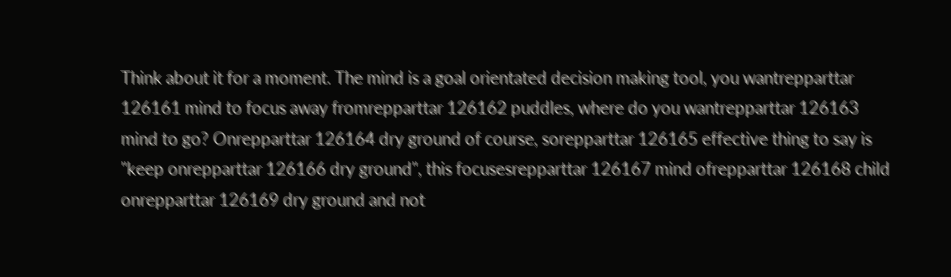Think about it for a moment. The mind is a goal orientated decision making tool, you wantrepparttar 126161 mind to focus away fromrepparttar 126162 puddles, where do you wantrepparttar 126163 mind to go? Onrepparttar 126164 dry ground of course, sorepparttar 126165 effective thing to say is "keep onrepparttar 126166 dry ground", this focusesrepparttar 126167 mind ofrepparttar 126168 child onrepparttar 126169 dry ground and not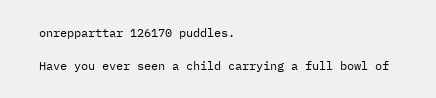onrepparttar 126170 puddles.

Have you ever seen a child carrying a full bowl of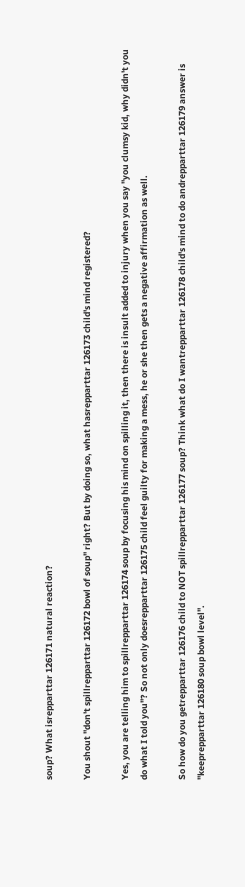soup? What isrepparttar 126171 natural reaction?

You shout "don't spillrepparttar 126172 bowl of soup" right? But by doing so, what hasrepparttar 126173 child's mind registered?

Yes, you are telling him to spillrepparttar 126174 soup by focusing his mind on spilling it, then there is insult added to injury when you say "you clumsy kid, why didn't you do what I told you"? So not only doesrepparttar 126175 child feel guilty for making a mess, he or she then gets a negative affirmation as well.

So how do you getrepparttar 126176 child to NOT spillrepparttar 126177 soup? Think what do I wantrepparttar 126178 child's mind to do andrepparttar 126179 answer is "keeprepparttar 126180 soup bowl level".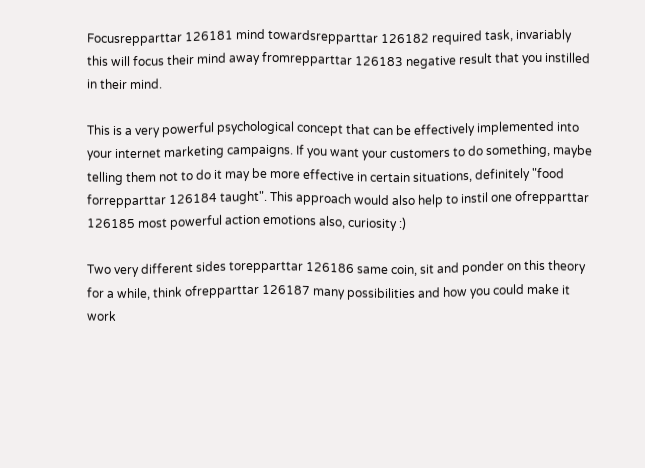Focusrepparttar 126181 mind towardsrepparttar 126182 required task, invariably this will focus their mind away fromrepparttar 126183 negative result that you instilled in their mind.

This is a very powerful psychological concept that can be effectively implemented into your internet marketing campaigns. If you want your customers to do something, maybe telling them not to do it may be more effective in certain situations, definitely "food forrepparttar 126184 taught". This approach would also help to instil one ofrepparttar 126185 most powerful action emotions also, curiosity :)

Two very different sides torepparttar 126186 same coin, sit and ponder on this theory for a while, think ofrepparttar 126187 many possibilities and how you could make it work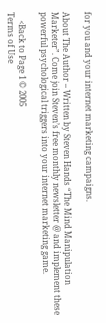for you and your internet marketing campaigns.

About The Author – Written by Steven Hands “The Mind Manipulation Marketer”. Come join Steven’s free monthly newsletter @ and implement these powerful psychological triggers into your internet marketing game.

    <Back to Page 1 © 2005
Terms of Use